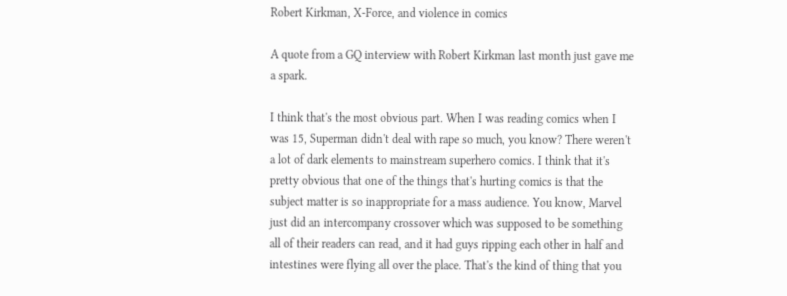Robert Kirkman, X-Force, and violence in comics

A quote from a GQ interview with Robert Kirkman last month just gave me a spark.

I think that's the most obvious part. When I was reading comics when I was 15, Superman didn't deal with rape so much, you know? There weren't a lot of dark elements to mainstream superhero comics. I think that it's pretty obvious that one of the things that's hurting comics is that the subject matter is so inappropriate for a mass audience. You know, Marvel just did an intercompany crossover which was supposed to be something all of their readers can read, and it had guys ripping each other in half and intestines were flying all over the place. That's the kind of thing that you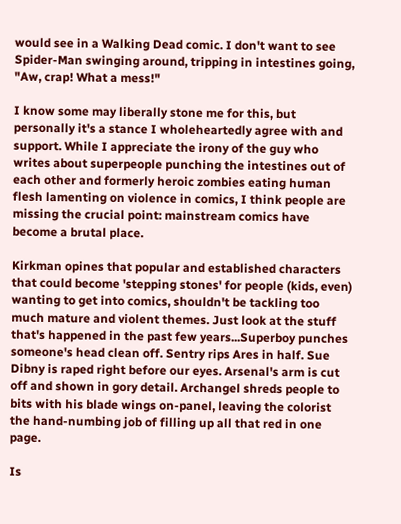would see in a Walking Dead comic. I don't want to see Spider-Man swinging around, tripping in intestines going, "Aw, crap! What a mess!"

I know some may liberally stone me for this, but personally it's a stance I wholeheartedly agree with and support. While I appreciate the irony of the guy who writes about superpeople punching the intestines out of each other and formerly heroic zombies eating human flesh lamenting on violence in comics, I think people are missing the crucial point: mainstream comics have become a brutal place.

Kirkman opines that popular and established characters that could become 'stepping stones' for people (kids, even) wanting to get into comics, shouldn't be tackling too much mature and violent themes. Just look at the stuff that's happened in the past few years...Superboy punches someone's head clean off. Sentry rips Ares in half. Sue Dibny is raped right before our eyes. Arsenal's arm is cut off and shown in gory detail. Archangel shreds people to bits with his blade wings on-panel, leaving the colorist the hand-numbing job of filling up all that red in one page.

Is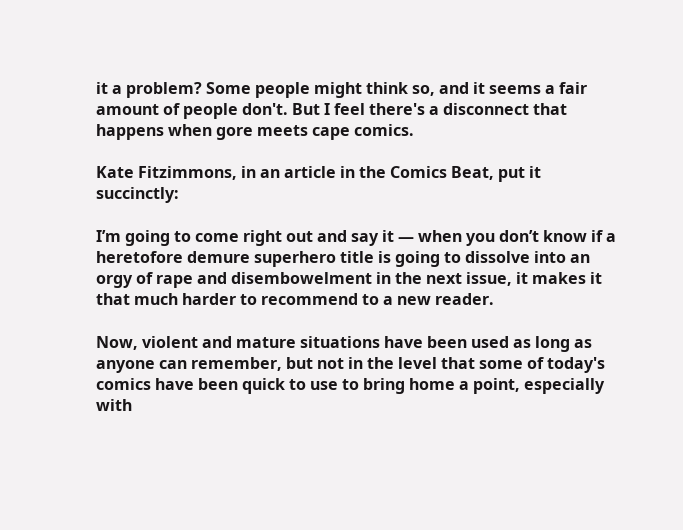it a problem? Some people might think so, and it seems a fair amount of people don't. But I feel there's a disconnect that happens when gore meets cape comics.

Kate Fitzimmons, in an article in the Comics Beat, put it succinctly:

I’m going to come right out and say it — when you don’t know if a heretofore demure superhero title is going to dissolve into an orgy of rape and disembowelment in the next issue, it makes it that much harder to recommend to a new reader.

Now, violent and mature situations have been used as long as anyone can remember, but not in the level that some of today's comics have been quick to use to bring home a point, especially with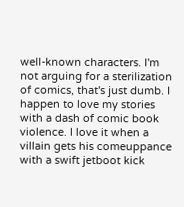well-known characters. I'm not arguing for a sterilization of comics, that's just dumb. I happen to love my stories with a dash of comic book violence. I love it when a villain gets his comeuppance with a swift jetboot kick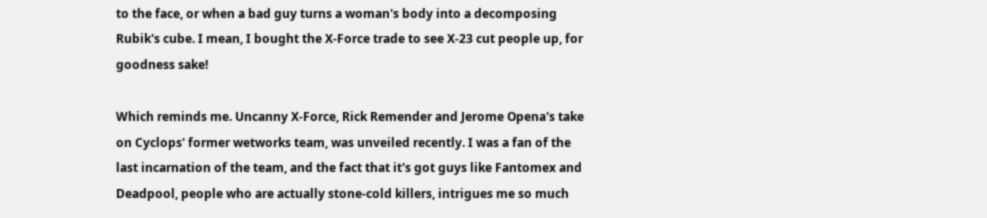to the face, or when a bad guy turns a woman's body into a decomposing Rubik's cube. I mean, I bought the X-Force trade to see X-23 cut people up, for goodness sake!

Which reminds me. Uncanny X-Force, Rick Remender and Jerome Opena's take on Cyclops' former wetworks team, was unveiled recently. I was a fan of the last incarnation of the team, and the fact that it's got guys like Fantomex and Deadpool, people who are actually stone-cold killers, intrigues me so much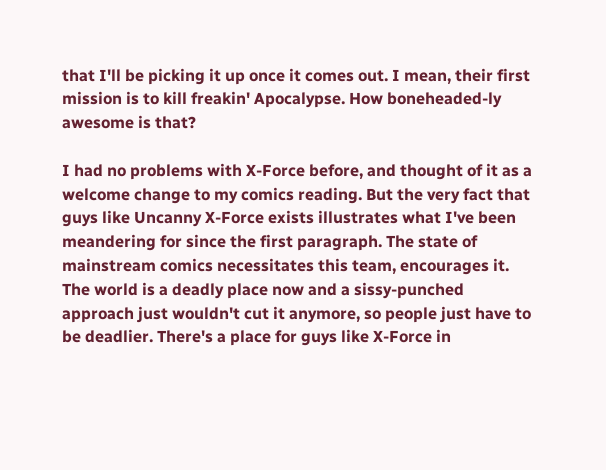that I'll be picking it up once it comes out. I mean, their first mission is to kill freakin' Apocalypse. How boneheaded-ly awesome is that?

I had no problems with X-Force before, and thought of it as a welcome change to my comics reading. But the very fact that guys like Uncanny X-Force exists illustrates what I've been meandering for since the first paragraph. The state of mainstream comics necessitates this team, encourages it. The world is a deadly place now and a sissy-punched approach just wouldn't cut it anymore, so people just have to be deadlier. There's a place for guys like X-Force in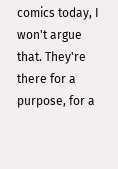comics today, I won't argue that. They're there for a purpose, for a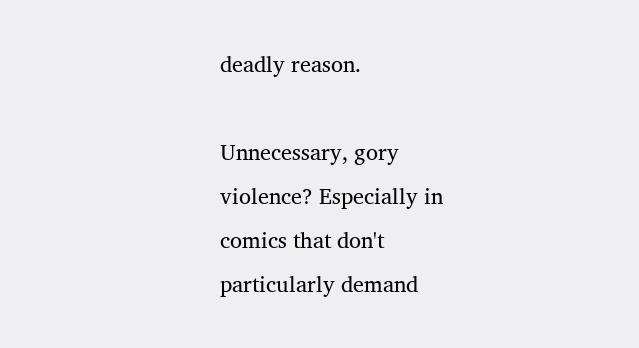deadly reason.

Unnecessary, gory violence? Especially in comics that don't particularly demand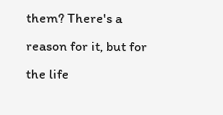them? There's a reason for it, but for the life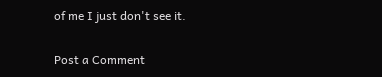of me I just don't see it.

Post a Comment